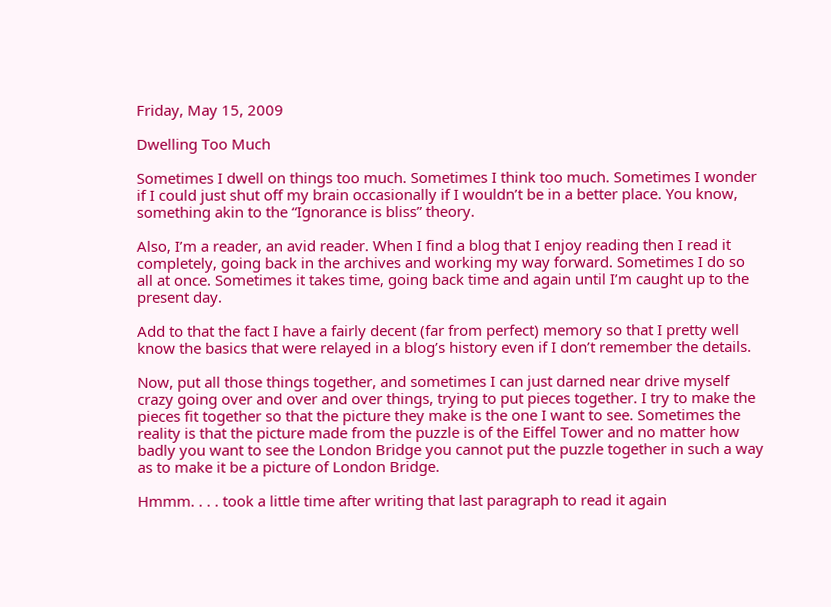Friday, May 15, 2009

Dwelling Too Much

Sometimes I dwell on things too much. Sometimes I think too much. Sometimes I wonder if I could just shut off my brain occasionally if I wouldn’t be in a better place. You know, something akin to the “Ignorance is bliss” theory.

Also, I’m a reader, an avid reader. When I find a blog that I enjoy reading then I read it completely, going back in the archives and working my way forward. Sometimes I do so all at once. Sometimes it takes time, going back time and again until I’m caught up to the present day.

Add to that the fact I have a fairly decent (far from perfect) memory so that I pretty well know the basics that were relayed in a blog’s history even if I don’t remember the details.

Now, put all those things together, and sometimes I can just darned near drive myself crazy going over and over and over things, trying to put pieces together. I try to make the pieces fit together so that the picture they make is the one I want to see. Sometimes the reality is that the picture made from the puzzle is of the Eiffel Tower and no matter how badly you want to see the London Bridge you cannot put the puzzle together in such a way as to make it be a picture of London Bridge.

Hmmm. . . . took a little time after writing that last paragraph to read it again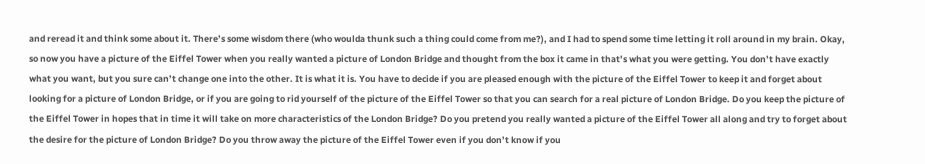and reread it and think some about it. There’s some wisdom there (who woulda thunk such a thing could come from me?), and I had to spend some time letting it roll around in my brain. Okay, so now you have a picture of the Eiffel Tower when you really wanted a picture of London Bridge and thought from the box it came in that’s what you were getting. You don’t have exactly what you want, but you sure can’t change one into the other. It is what it is. You have to decide if you are pleased enough with the picture of the Eiffel Tower to keep it and forget about looking for a picture of London Bridge, or if you are going to rid yourself of the picture of the Eiffel Tower so that you can search for a real picture of London Bridge. Do you keep the picture of the Eiffel Tower in hopes that in time it will take on more characteristics of the London Bridge? Do you pretend you really wanted a picture of the Eiffel Tower all along and try to forget about the desire for the picture of London Bridge? Do you throw away the picture of the Eiffel Tower even if you don’t know if you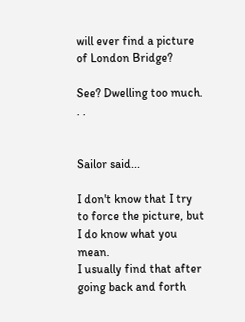will ever find a picture of London Bridge?

See? Dwelling too much. . .


Sailor said...

I don't know that I try to force the picture, but I do know what you mean.
I usually find that after going back and forth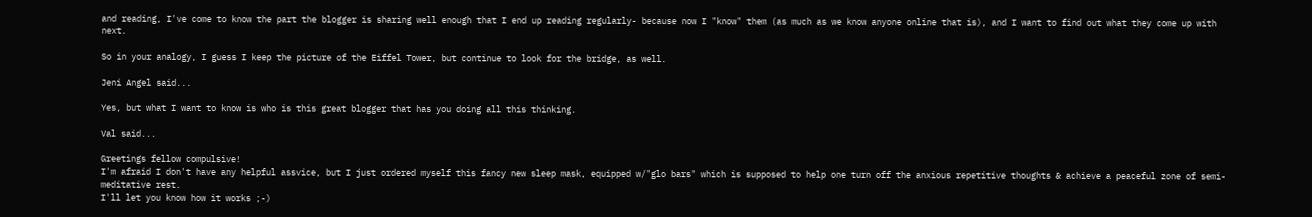and reading, I've come to know the part the blogger is sharing well enough that I end up reading regularly- because now I "know" them (as much as we know anyone online that is), and I want to find out what they come up with next.

So in your analogy, I guess I keep the picture of the Eiffel Tower, but continue to look for the bridge, as well.

Jeni Angel said...

Yes, but what I want to know is who is this great blogger that has you doing all this thinking.

Val said...

Greetings fellow compulsive!
I'm afraid I don't have any helpful assvice, but I just ordered myself this fancy new sleep mask, equipped w/"glo bars" which is supposed to help one turn off the anxious repetitive thoughts & achieve a peaceful zone of semi-meditative rest.
I'll let you know how it works ;-)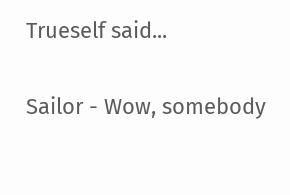Trueself said...

Sailor - Wow, somebody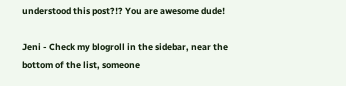understood this post?!? You are awesome dude!

Jeni - Check my blogroll in the sidebar, near the bottom of the list, someone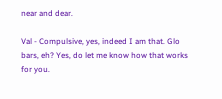near and dear.

Val - Compulsive, yes, indeed I am that. Glo bars, eh? Yes, do let me know how that works for you.